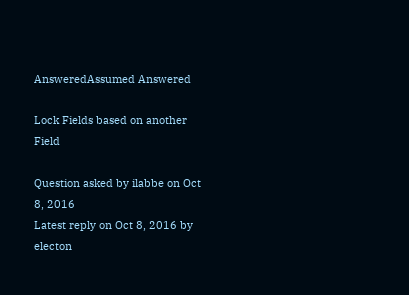AnsweredAssumed Answered

Lock Fields based on another Field

Question asked by ilabbe on Oct 8, 2016
Latest reply on Oct 8, 2016 by electon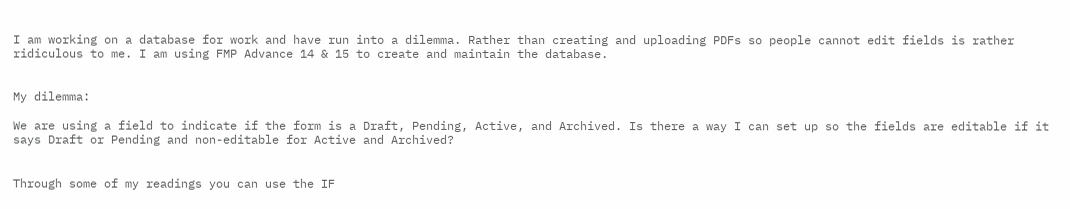I am working on a database for work and have run into a dilemma. Rather than creating and uploading PDFs so people cannot edit fields is rather ridiculous to me. I am using FMP Advance 14 & 15 to create and maintain the database.


My dilemma:

We are using a field to indicate if the form is a Draft, Pending, Active, and Archived. Is there a way I can set up so the fields are editable if it says Draft or Pending and non-editable for Active and Archived?


Through some of my readings you can use the IF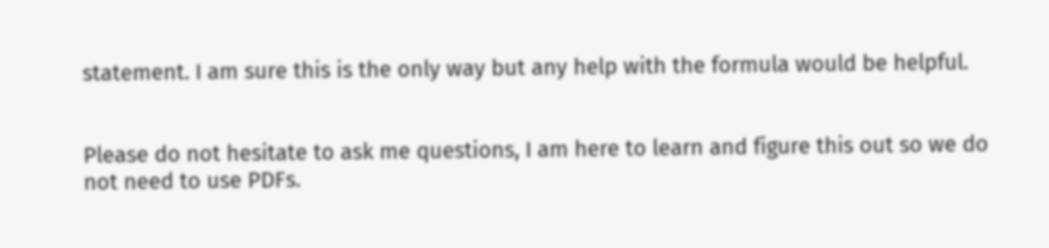statement. I am sure this is the only way but any help with the formula would be helpful.


Please do not hesitate to ask me questions, I am here to learn and figure this out so we do not need to use PDFs.